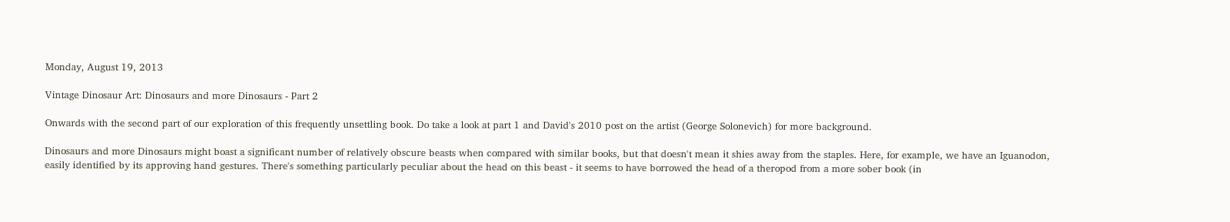Monday, August 19, 2013

Vintage Dinosaur Art: Dinosaurs and more Dinosaurs - Part 2

Onwards with the second part of our exploration of this frequently unsettling book. Do take a look at part 1 and David's 2010 post on the artist (George Solonevich) for more background.

Dinosaurs and more Dinosaurs might boast a significant number of relatively obscure beasts when compared with similar books, but that doesn't mean it shies away from the staples. Here, for example, we have an Iguanodon, easily identified by its approving hand gestures. There's something particularly peculiar about the head on this beast - it seems to have borrowed the head of a theropod from a more sober book (in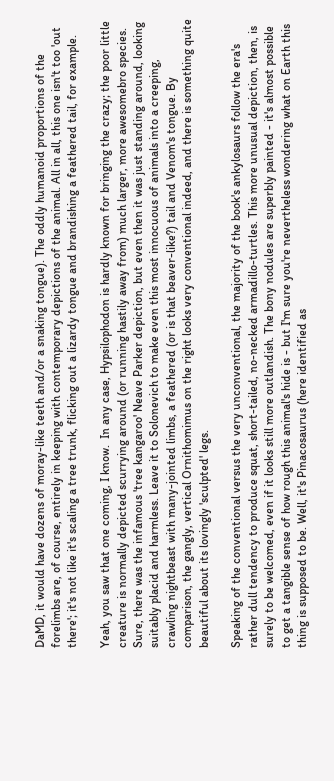DaMD, it would have dozens of moray-like teeth and/or a snaking tongue). The oddly humanoid proportions of the forelimbs are, of course, entirely in keeping with contemporary depictions of the animal. All in all, this one isn't too 'out there'; it's not like it's scaling a tree trunk, flicking out a lizardy tongue and brandishing a feathered tail, for example.

Yeah, you saw that one coming, I know.  In any case, Hypsilophodon is hardly known for bringing the crazy; the poor little creature is normally depicted scurrying around (or running hastily away from) much larger, more awesomebro species. Sure, there was the infamous 'tree kangaroo' Neave Parker depiction, but even then it was just standing around, looking suitably placid and harmless. Leave it to Solonevich to make even this most innocuous of animals into a creeping, crawling nightbeast with many-jointed limbs, a feathered (or is that beaver-like?) tail and Venom's tongue. By comparison, the gangly, vertical Ornithomimus on the right looks very conventional indeed, and there is something quite beautiful about its lovingly 'sculpted' legs.

Speaking of the conventional versus the very unconventional, the majority of the book's ankylosaurs follow the era's rather dull tendency to produce squat, short-tailed, no-necked armadillo-turtles. This more unusual depiction, then, is surely to be welcomed, even if it looks still more outlandish. The bony nodules are superbly painted - it's almost possible to get a tangible sense of how rough this animal's hide is - but I'm sure you're nevertheless wondering what on Earth this thing is supposed to be. Well, it's Pinacosaurus (here identified as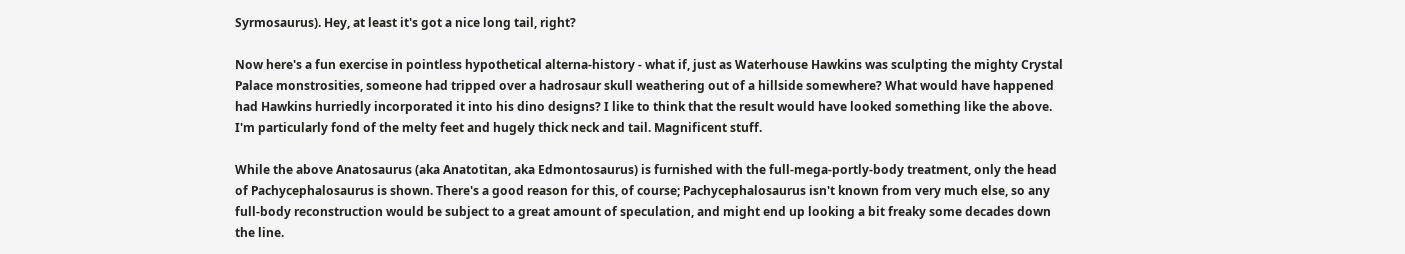Syrmosaurus). Hey, at least it's got a nice long tail, right?

Now here's a fun exercise in pointless hypothetical alterna-history - what if, just as Waterhouse Hawkins was sculpting the mighty Crystal Palace monstrosities, someone had tripped over a hadrosaur skull weathering out of a hillside somewhere? What would have happened had Hawkins hurriedly incorporated it into his dino designs? I like to think that the result would have looked something like the above. I'm particularly fond of the melty feet and hugely thick neck and tail. Magnificent stuff.

While the above Anatosaurus (aka Anatotitan, aka Edmontosaurus) is furnished with the full-mega-portly-body treatment, only the head of Pachycephalosaurus is shown. There's a good reason for this, of course; Pachycephalosaurus isn't known from very much else, so any full-body reconstruction would be subject to a great amount of speculation, and might end up looking a bit freaky some decades down the line.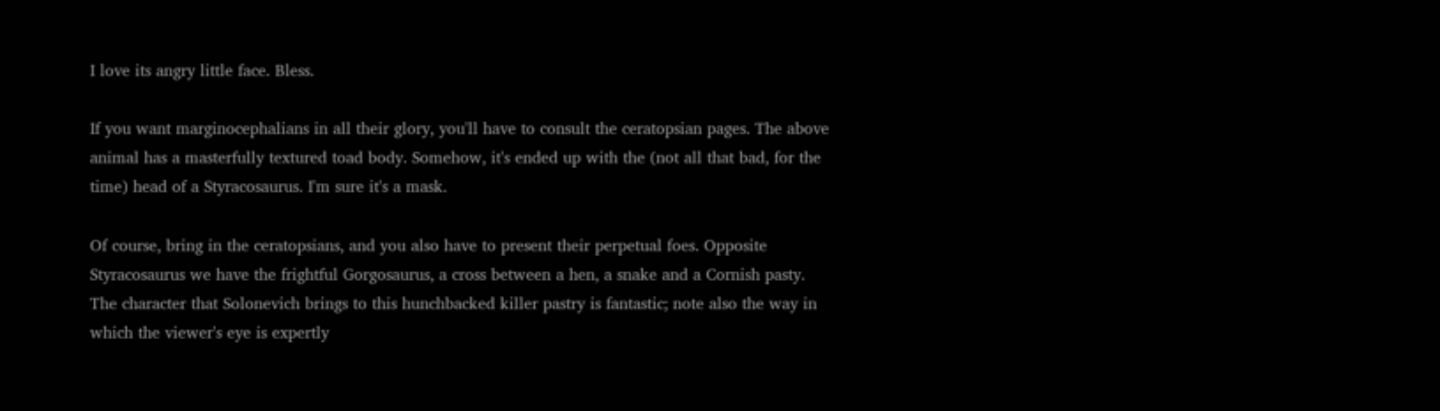I love its angry little face. Bless.

If you want marginocephalians in all their glory, you'll have to consult the ceratopsian pages. The above animal has a masterfully textured toad body. Somehow, it's ended up with the (not all that bad, for the time) head of a Styracosaurus. I'm sure it's a mask.

Of course, bring in the ceratopsians, and you also have to present their perpetual foes. Opposite Styracosaurus we have the frightful Gorgosaurus, a cross between a hen, a snake and a Cornish pasty. The character that Solonevich brings to this hunchbacked killer pastry is fantastic; note also the way in which the viewer's eye is expertly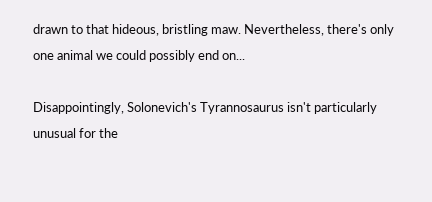drawn to that hideous, bristling maw. Nevertheless, there's only one animal we could possibly end on...

Disappointingly, Solonevich's Tyrannosaurus isn't particularly unusual for the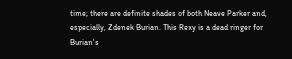time; there are definite shades of both Neave Parker and, especially, Zdenek Burian. This Rexy is a dead ringer for Burian's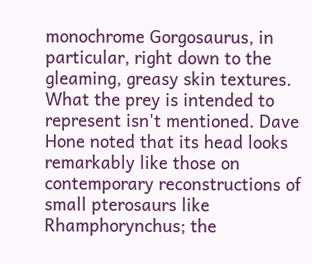monochrome Gorgosaurus, in particular, right down to the gleaming, greasy skin textures. What the prey is intended to represent isn't mentioned. Dave Hone noted that its head looks remarkably like those on contemporary reconstructions of small pterosaurs like Rhamphorynchus; the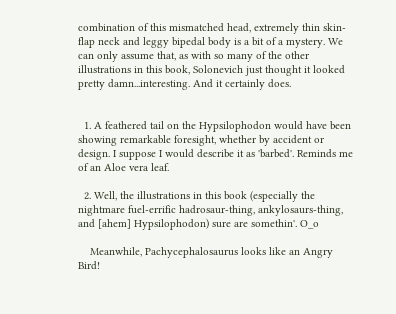combination of this mismatched head, extremely thin skin-flap neck and leggy bipedal body is a bit of a mystery. We can only assume that, as with so many of the other illustrations in this book, Solonevich just thought it looked pretty damn...interesting. And it certainly does.


  1. A feathered tail on the Hypsilophodon would have been showing remarkable foresight, whether by accident or design. I suppose I would describe it as 'barbed'. Reminds me of an Aloe vera leaf.

  2. Well, the illustrations in this book (especially the nightmare fuel-errific hadrosaur-thing, ankylosaurs-thing, and [ahem] Hypsilophodon) sure are somethin'. O_o

    Meanwhile, Pachycephalosaurus looks like an Angry Bird!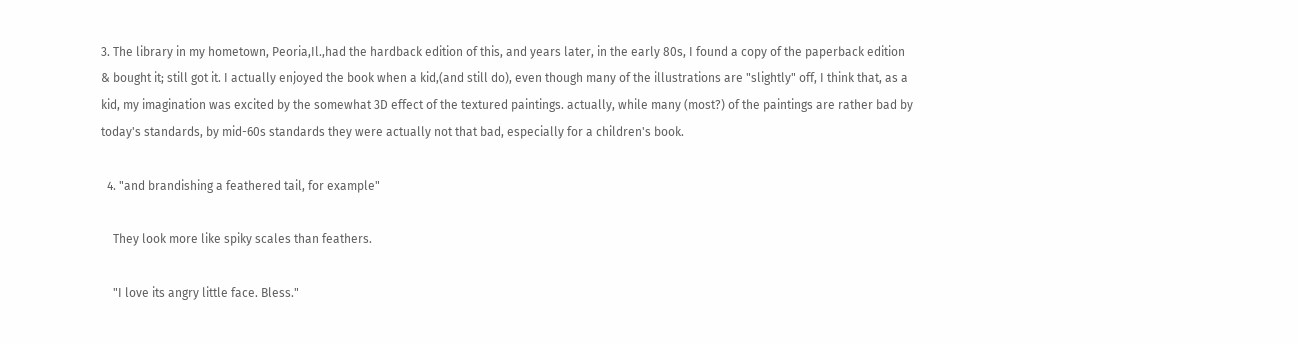3. The library in my hometown, Peoria,Il.,had the hardback edition of this, and years later, in the early 80s, I found a copy of the paperback edition & bought it; still got it. I actually enjoyed the book when a kid,(and still do), even though many of the illustrations are "slightly" off, I think that, as a kid, my imagination was excited by the somewhat 3D effect of the textured paintings. actually, while many (most?) of the paintings are rather bad by today's standards, by mid-60s standards they were actually not that bad, especially for a children's book.

  4. "and brandishing a feathered tail, for example"

    They look more like spiky scales than feathers.

    "I love its angry little face. Bless."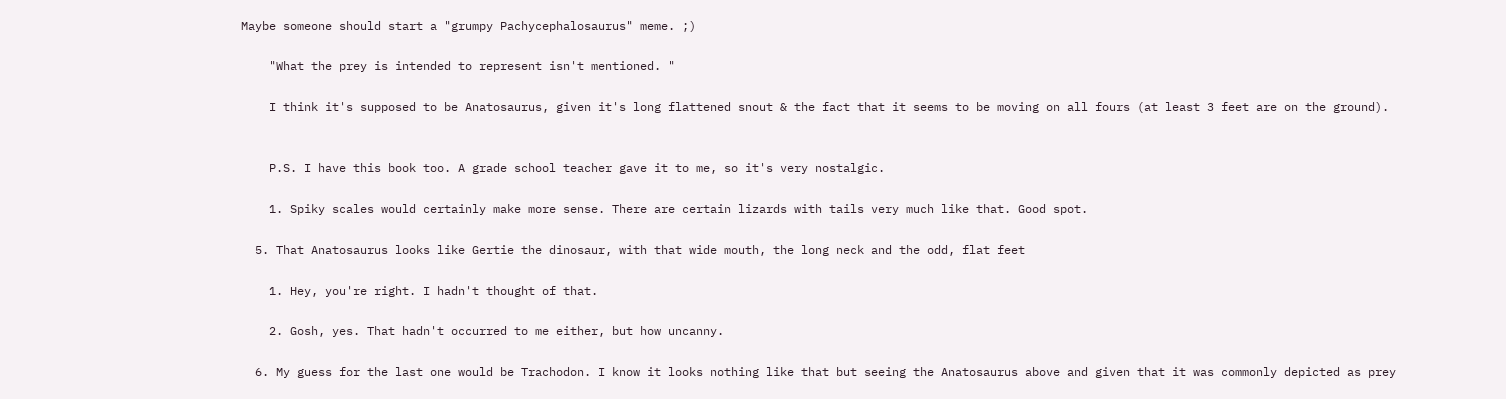Maybe someone should start a "grumpy Pachycephalosaurus" meme. ;)

    "What the prey is intended to represent isn't mentioned. "

    I think it's supposed to be Anatosaurus, given it's long flattened snout & the fact that it seems to be moving on all fours (at least 3 feet are on the ground).


    P.S. I have this book too. A grade school teacher gave it to me, so it's very nostalgic.

    1. Spiky scales would certainly make more sense. There are certain lizards with tails very much like that. Good spot.

  5. That Anatosaurus looks like Gertie the dinosaur, with that wide mouth, the long neck and the odd, flat feet

    1. Hey, you're right. I hadn't thought of that.

    2. Gosh, yes. That hadn't occurred to me either, but how uncanny.

  6. My guess for the last one would be Trachodon. I know it looks nothing like that but seeing the Anatosaurus above and given that it was commonly depicted as prey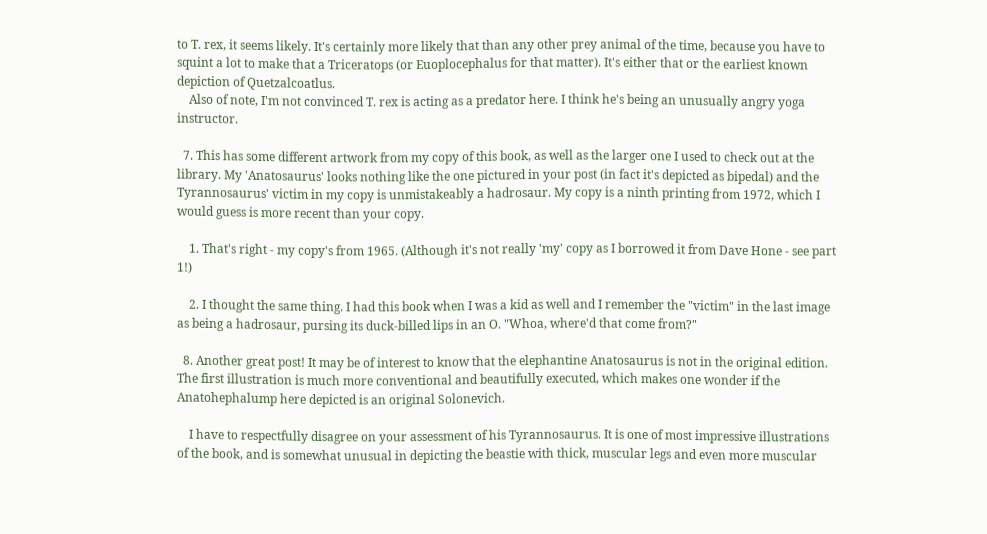to T. rex, it seems likely. It's certainly more likely that than any other prey animal of the time, because you have to squint a lot to make that a Triceratops (or Euoplocephalus for that matter). It's either that or the earliest known depiction of Quetzalcoatlus.
    Also of note, I'm not convinced T. rex is acting as a predator here. I think he's being an unusually angry yoga instructor.

  7. This has some different artwork from my copy of this book, as well as the larger one I used to check out at the library. My 'Anatosaurus' looks nothing like the one pictured in your post (in fact it's depicted as bipedal) and the Tyrannosaurus' victim in my copy is unmistakeably a hadrosaur. My copy is a ninth printing from 1972, which I would guess is more recent than your copy.

    1. That's right - my copy's from 1965. (Although it's not really 'my' copy as I borrowed it from Dave Hone - see part 1!)

    2. I thought the same thing. I had this book when I was a kid as well and I remember the "victim" in the last image as being a hadrosaur, pursing its duck-billed lips in an O. "Whoa, where'd that come from?"

  8. Another great post! It may be of interest to know that the elephantine Anatosaurus is not in the original edition. The first illustration is much more conventional and beautifully executed, which makes one wonder if the Anatohephalump here depicted is an original Solonevich.

    I have to respectfully disagree on your assessment of his Tyrannosaurus. It is one of most impressive illustrations of the book, and is somewhat unusual in depicting the beastie with thick, muscular legs and even more muscular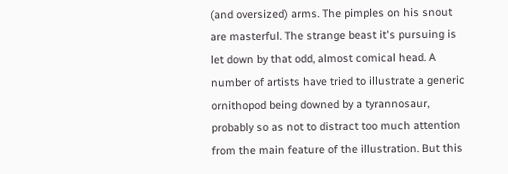(and oversized) arms. The pimples on his snout are masterful. The strange beast it's pursuing is let down by that odd, almost comical head. A number of artists have tried to illustrate a generic ornithopod being downed by a tyrannosaur, probably so as not to distract too much attention from the main feature of the illustration. But this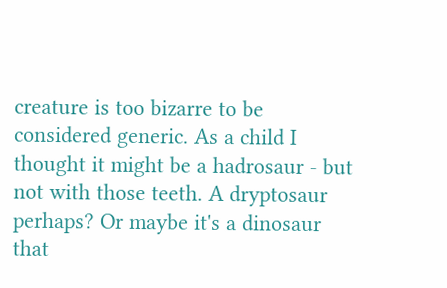creature is too bizarre to be considered generic. As a child I thought it might be a hadrosaur - but not with those teeth. A dryptosaur perhaps? Or maybe it's a dinosaur that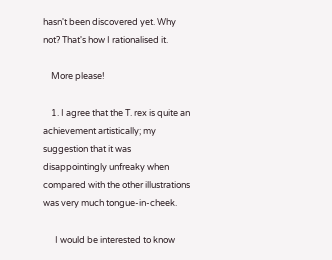hasn't been discovered yet. Why not? That's how I rationalised it.

    More please!

    1. I agree that the T. rex is quite an achievement artistically; my suggestion that it was disappointingly unfreaky when compared with the other illustrations was very much tongue-in-cheek.

      I would be interested to know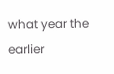what year the earlier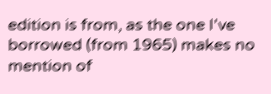edition is from, as the one I've borrowed (from 1965) makes no mention of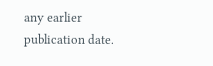any earlier publication date.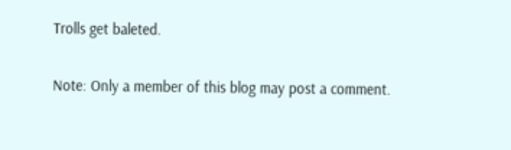Trolls get baleted.

Note: Only a member of this blog may post a comment.